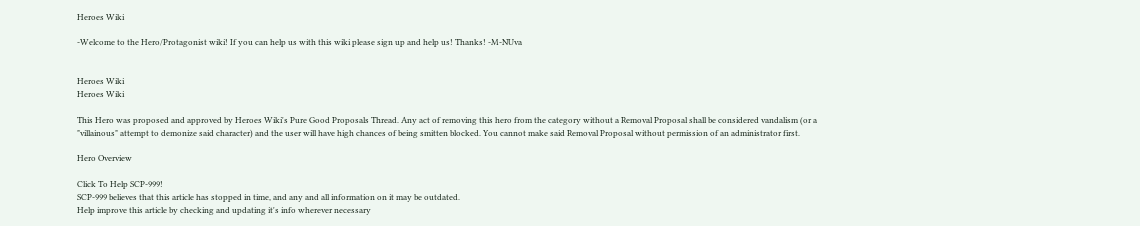Heroes Wiki

-Welcome to the Hero/Protagonist wiki! If you can help us with this wiki please sign up and help us! Thanks! -M-NUva


Heroes Wiki
Heroes Wiki

This Hero was proposed and approved by Heroes Wiki's Pure Good Proposals Thread. Any act of removing this hero from the category without a Removal Proposal shall be considered vandalism (or a "villainous" attempt to demonize said character) and the user will have high chances of being smitten blocked. You cannot make said Removal Proposal without permission of an administrator first.

Hero Overview

Click To Help SCP-999!
SCP-999 believes that this article has stopped in time, and any and all information on it may be outdated.
Help improve this article by checking and updating it's info wherever necessary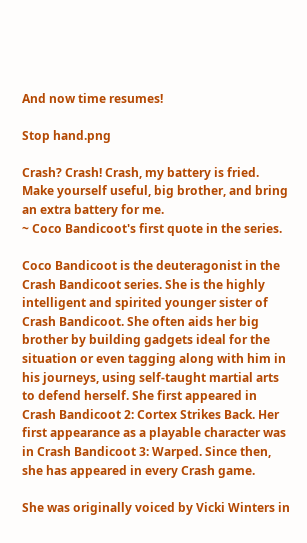And now time resumes!

Stop hand.png

Crash? Crash! Crash, my battery is fried. Make yourself useful, big brother, and bring an extra battery for me.
~ Coco Bandicoot's first quote in the series.

Coco Bandicoot is the deuteragonist in the Crash Bandicoot series. She is the highly intelligent and spirited younger sister of Crash Bandicoot. She often aids her big brother by building gadgets ideal for the situation or even tagging along with him in his journeys, using self-taught martial arts to defend herself. She first appeared in Crash Bandicoot 2: Cortex Strikes Back. Her first appearance as a playable character was in Crash Bandicoot 3: Warped. Since then, she has appeared in every Crash game.

She was originally voiced by Vicki Winters in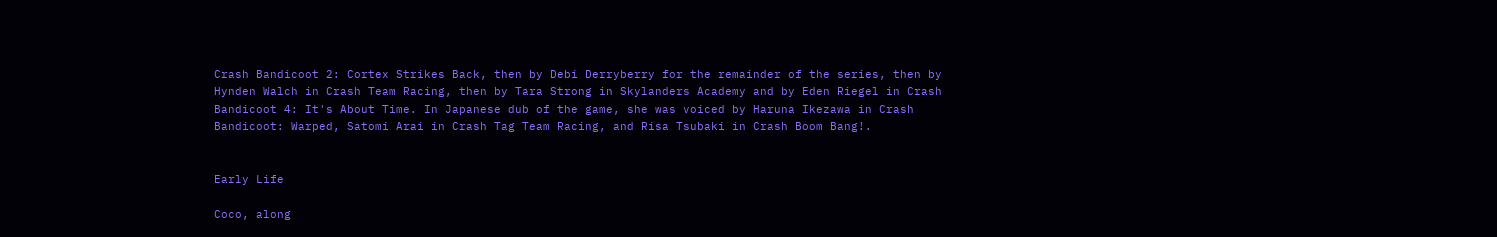Crash Bandicoot 2: Cortex Strikes Back, then by Debi Derryberry for the remainder of the series, then by Hynden Walch in Crash Team Racing, then by Tara Strong in Skylanders Academy and by Eden Riegel in Crash Bandicoot 4: It's About Time. In Japanese dub of the game, she was voiced by Haruna Ikezawa in Crash Bandicoot: Warped, Satomi Arai in Crash Tag Team Racing, and Risa Tsubaki in Crash Boom Bang!.


Early Life

Coco, along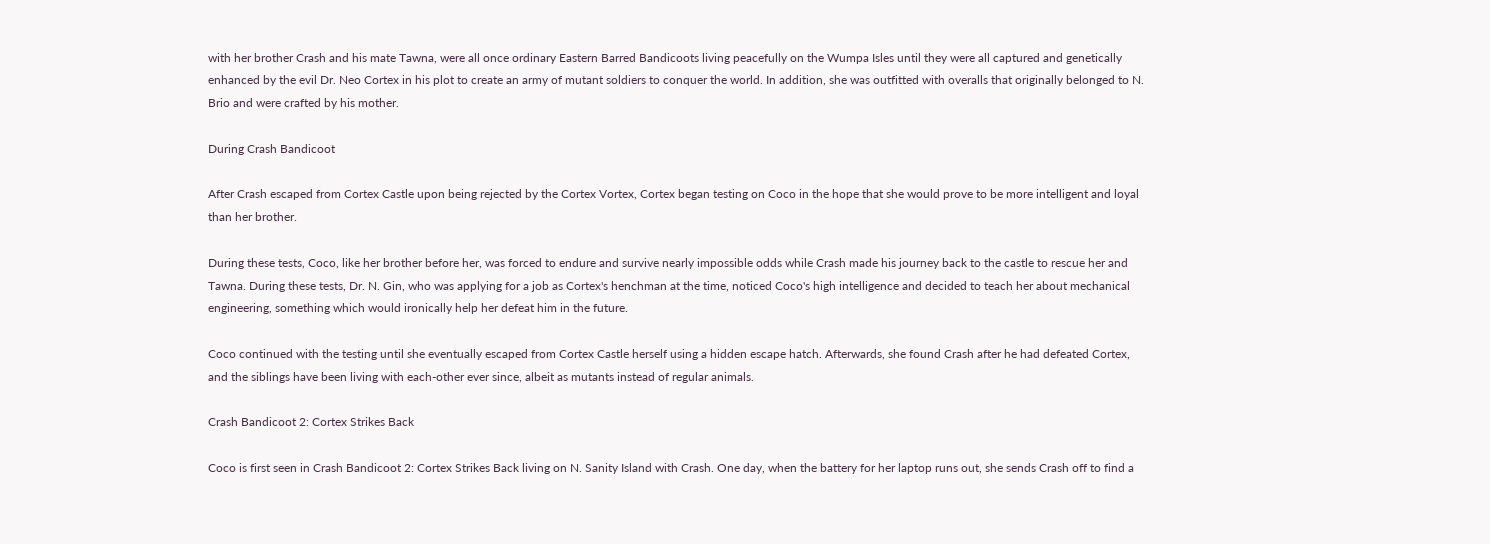with her brother Crash and his mate Tawna, were all once ordinary Eastern Barred Bandicoots living peacefully on the Wumpa Isles until they were all captured and genetically enhanced by the evil Dr. Neo Cortex in his plot to create an army of mutant soldiers to conquer the world. In addition, she was outfitted with overalls that originally belonged to N. Brio and were crafted by his mother.

During Crash Bandicoot

After Crash escaped from Cortex Castle upon being rejected by the Cortex Vortex, Cortex began testing on Coco in the hope that she would prove to be more intelligent and loyal than her brother.

During these tests, Coco, like her brother before her, was forced to endure and survive nearly impossible odds while Crash made his journey back to the castle to rescue her and Tawna. During these tests, Dr. N. Gin, who was applying for a job as Cortex's henchman at the time, noticed Coco's high intelligence and decided to teach her about mechanical engineering, something which would ironically help her defeat him in the future.

Coco continued with the testing until she eventually escaped from Cortex Castle herself using a hidden escape hatch. Afterwards, she found Crash after he had defeated Cortex, and the siblings have been living with each-other ever since, albeit as mutants instead of regular animals.

Crash Bandicoot 2: Cortex Strikes Back

Coco is first seen in Crash Bandicoot 2: Cortex Strikes Back living on N. Sanity Island with Crash. One day, when the battery for her laptop runs out, she sends Crash off to find a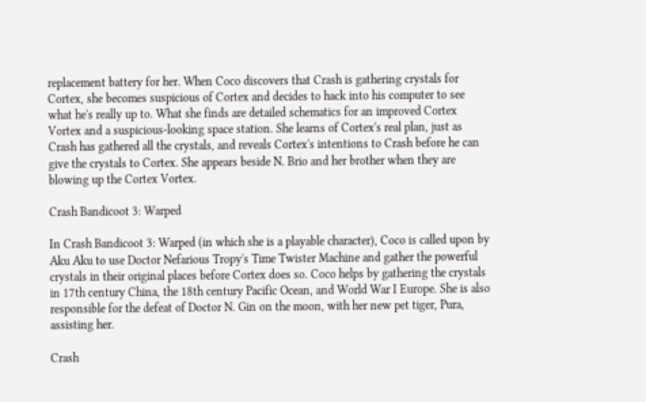replacement battery for her. When Coco discovers that Crash is gathering crystals for Cortex, she becomes suspicious of Cortex and decides to hack into his computer to see what he's really up to. What she finds are detailed schematics for an improved Cortex Vortex and a suspicious-looking space station. She learns of Cortex's real plan, just as Crash has gathered all the crystals, and reveals Cortex's intentions to Crash before he can give the crystals to Cortex. She appears beside N. Brio and her brother when they are blowing up the Cortex Vortex.

Crash Bandicoot 3: Warped

In Crash Bandicoot 3: Warped (in which she is a playable character), Coco is called upon by Aku Aku to use Doctor Nefarious Tropy's Time Twister Machine and gather the powerful crystals in their original places before Cortex does so. Coco helps by gathering the crystals in 17th century China, the 18th century Pacific Ocean, and World War I Europe. She is also responsible for the defeat of Doctor N. Gin on the moon, with her new pet tiger, Pura, assisting her.

Crash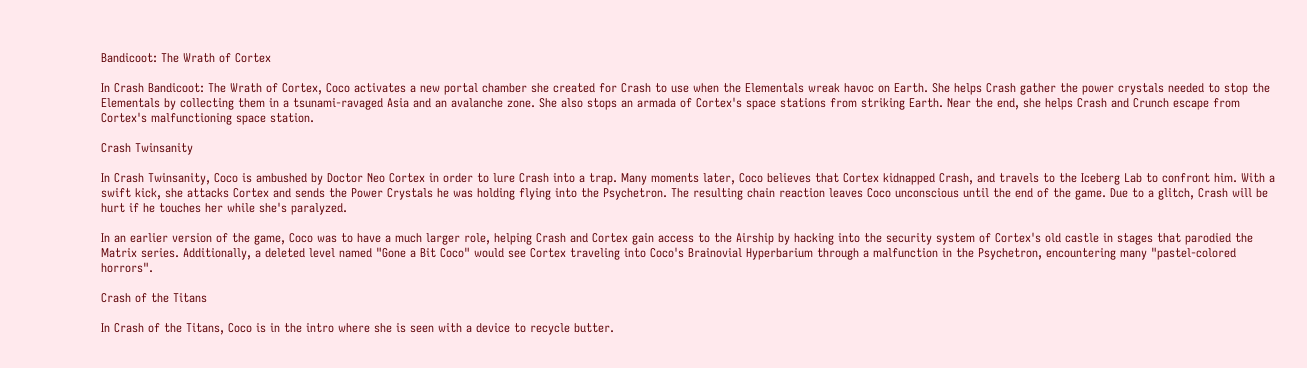Bandicoot: The Wrath of Cortex

In Crash Bandicoot: The Wrath of Cortex, Coco activates a new portal chamber she created for Crash to use when the Elementals wreak havoc on Earth. She helps Crash gather the power crystals needed to stop the Elementals by collecting them in a tsunami-ravaged Asia and an avalanche zone. She also stops an armada of Cortex's space stations from striking Earth. Near the end, she helps Crash and Crunch escape from Cortex's malfunctioning space station.

Crash Twinsanity

In Crash Twinsanity, Coco is ambushed by Doctor Neo Cortex in order to lure Crash into a trap. Many moments later, Coco believes that Cortex kidnapped Crash, and travels to the Iceberg Lab to confront him. With a swift kick, she attacks Cortex and sends the Power Crystals he was holding flying into the Psychetron. The resulting chain reaction leaves Coco unconscious until the end of the game. Due to a glitch, Crash will be hurt if he touches her while she's paralyzed.

In an earlier version of the game, Coco was to have a much larger role, helping Crash and Cortex gain access to the Airship by hacking into the security system of Cortex's old castle in stages that parodied the Matrix series. Additionally, a deleted level named "Gone a Bit Coco" would see Cortex traveling into Coco's Brainovial Hyperbarium through a malfunction in the Psychetron, encountering many "pastel-colored horrors".

Crash of the Titans

In Crash of the Titans, Coco is in the intro where she is seen with a device to recycle butter.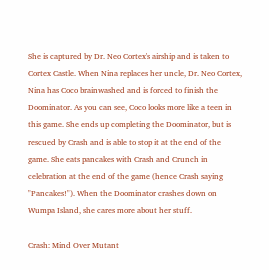She is captured by Dr. Neo Cortex's airship and is taken to Cortex Castle. When Nina replaces her uncle, Dr. Neo Cortex, Nina has Coco brainwashed and is forced to finish the Doominator. As you can see, Coco looks more like a teen in this game. She ends up completing the Doominator, but is rescued by Crash and is able to stop it at the end of the game. She eats pancakes with Crash and Crunch in celebration at the end of the game (hence Crash saying "Pancakes!"). When the Doominator crashes down on Wumpa Island, she cares more about her stuff.

Crash: Mind Over Mutant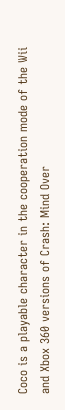Coco is a playable character in the cooperation mode of the Wii and Xbox 360 versions of Crash: Mind Over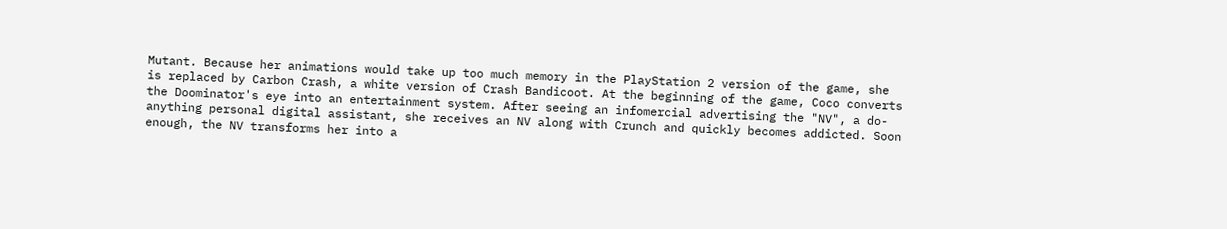Mutant. Because her animations would take up too much memory in the PlayStation 2 version of the game, she is replaced by Carbon Crash, a white version of Crash Bandicoot. At the beginning of the game, Coco converts the Doominator's eye into an entertainment system. After seeing an infomercial advertising the "NV", a do-anything personal digital assistant, she receives an NV along with Crunch and quickly becomes addicted. Soon enough, the NV transforms her into a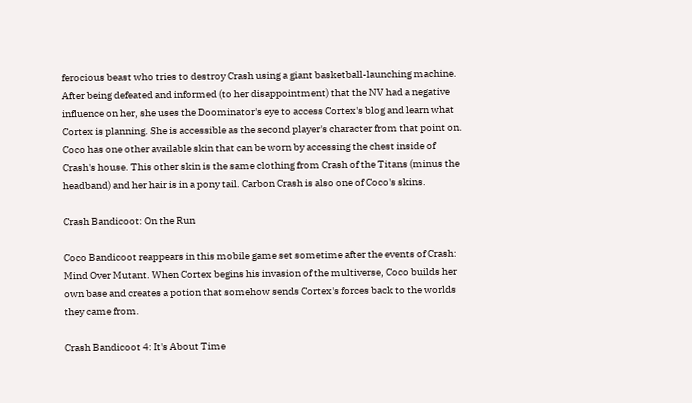ferocious beast who tries to destroy Crash using a giant basketball-launching machine. After being defeated and informed (to her disappointment) that the NV had a negative influence on her, she uses the Doominator's eye to access Cortex's blog and learn what Cortex is planning. She is accessible as the second player's character from that point on. Coco has one other available skin that can be worn by accessing the chest inside of Crash's house. This other skin is the same clothing from Crash of the Titans (minus the headband) and her hair is in a pony tail. Carbon Crash is also one of Coco's skins.

Crash Bandicoot: On the Run

Coco Bandicoot reappears in this mobile game set sometime after the events of Crash: Mind Over Mutant. When Cortex begins his invasion of the multiverse, Coco builds her own base and creates a potion that somehow sends Cortex's forces back to the worlds they came from.

Crash Bandicoot 4: It's About Time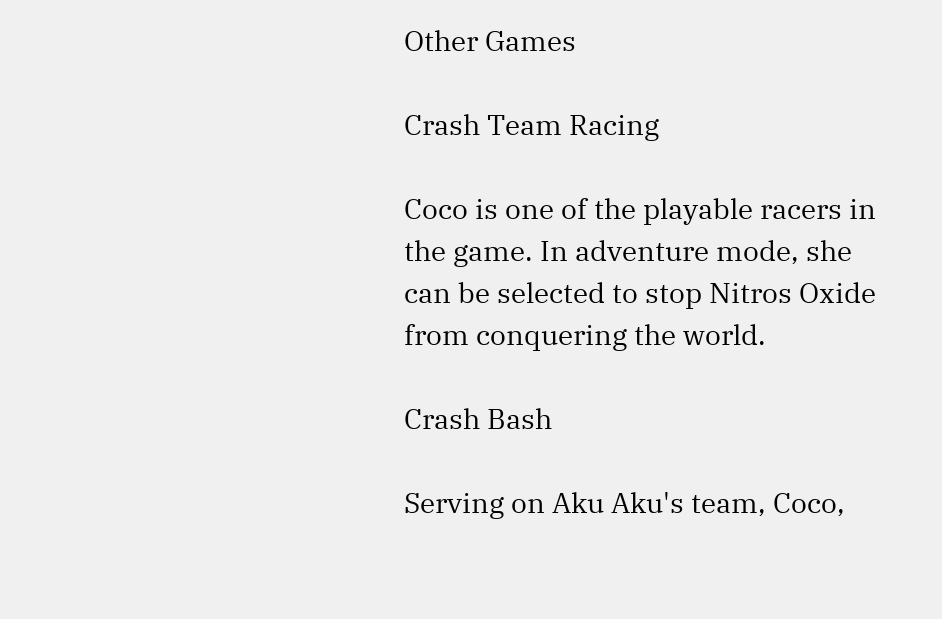Other Games

Crash Team Racing

Coco is one of the playable racers in the game. In adventure mode, she can be selected to stop Nitros Oxide from conquering the world.

Crash Bash

Serving on Aku Aku's team, Coco,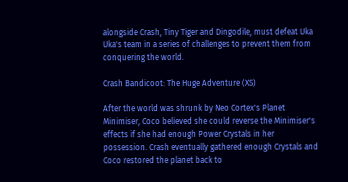alongside Crash, Tiny Tiger and Dingodile, must defeat Uka Uka's team in a series of challenges to prevent them from conquering the world.

Crash Bandicoot: The Huge Adventure (XS)

After the world was shrunk by Neo Cortex's Planet Minimiser, Coco believed she could reverse the Minimiser's effects if she had enough Power Crystals in her possession. Crash eventually gathered enough Crystals and Coco restored the planet back to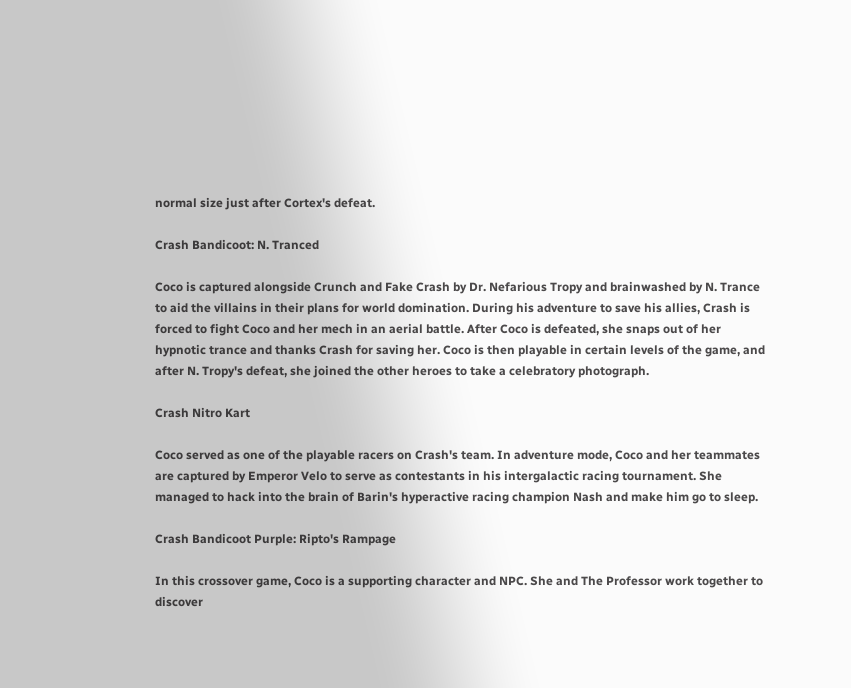normal size just after Cortex's defeat.

Crash Bandicoot: N. Tranced

Coco is captured alongside Crunch and Fake Crash by Dr. Nefarious Tropy and brainwashed by N. Trance to aid the villains in their plans for world domination. During his adventure to save his allies, Crash is forced to fight Coco and her mech in an aerial battle. After Coco is defeated, she snaps out of her hypnotic trance and thanks Crash for saving her. Coco is then playable in certain levels of the game, and after N. Tropy's defeat, she joined the other heroes to take a celebratory photograph.

Crash Nitro Kart

Coco served as one of the playable racers on Crash's team. In adventure mode, Coco and her teammates are captured by Emperor Velo to serve as contestants in his intergalactic racing tournament. She managed to hack into the brain of Barin's hyperactive racing champion Nash and make him go to sleep.

Crash Bandicoot Purple: Ripto's Rampage

In this crossover game, Coco is a supporting character and NPC. She and The Professor work together to discover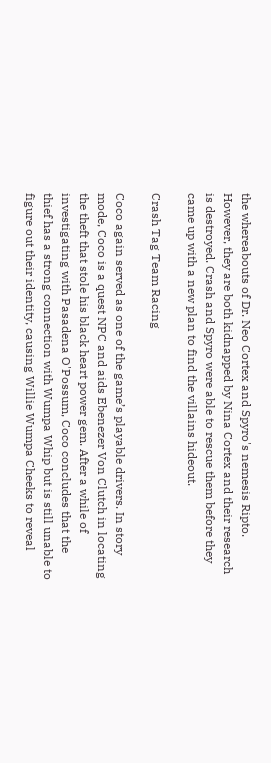the whereabouts of Dr. Neo Cortex and Spyro's nemesis Ripto. However, they are both kidnapped by Nina Cortex and their research is destroyed. Crash and Spyro were able to rescue them before they came up with a new plan to find the villains hideout.

Crash Tag Team Racing

Coco again served as one of the game’s playable drivers. In story mode, Coco is a quest NPC and aids Ebenezer Von Clutch in locating the theft that stole his black heart power gem. After a while of investigating with Pasadena O'Possum, Coco concludes that the thief has a strong connection with Wumpa Whip but is still unable to figure out their identity, causing Willie Wumpa Cheeks to reveal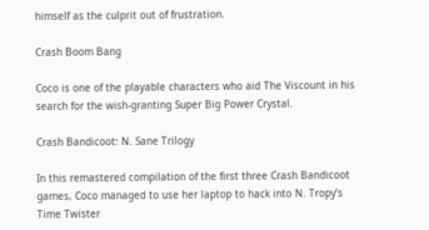himself as the culprit out of frustration.

Crash Boom Bang

Coco is one of the playable characters who aid The Viscount in his search for the wish-granting Super Big Power Crystal.

Crash Bandicoot: N. Sane Trilogy

In this remastered compilation of the first three Crash Bandicoot games, Coco managed to use her laptop to hack into N. Tropy’s Time Twister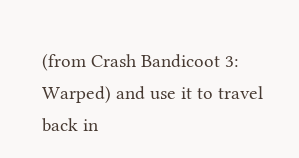(from Crash Bandicoot 3: Warped) and use it to travel back in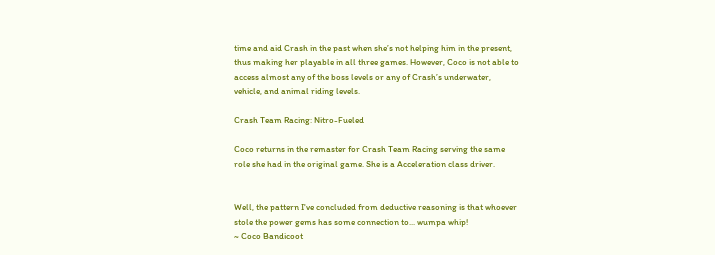time and aid Crash in the past when she’s not helping him in the present, thus making her playable in all three games. However, Coco is not able to access almost any of the boss levels or any of Crash’s underwater, vehicle, and animal riding levels.

Crash Team Racing: Nitro-Fueled

Coco returns in the remaster for Crash Team Racing serving the same role she had in the original game. She is a Acceleration class driver.


Well, the pattern I've concluded from deductive reasoning is that whoever stole the power gems has some connection to... wumpa whip!
~ Coco Bandicoot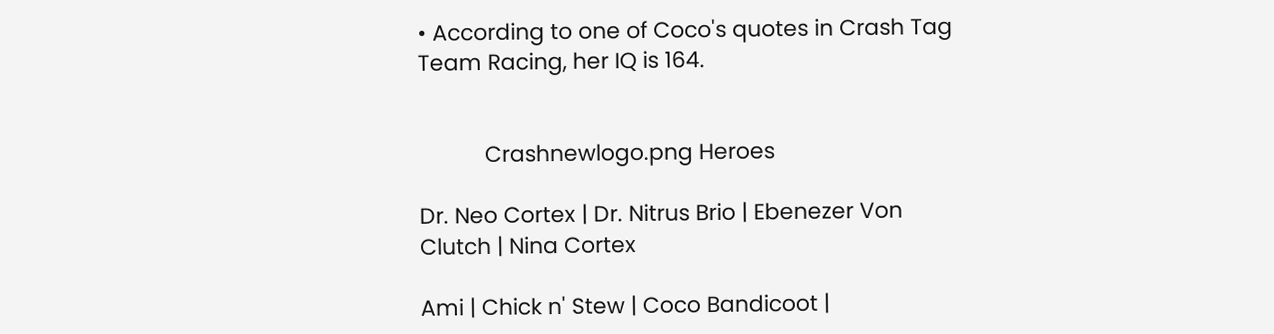• According to one of Coco's quotes in Crash Tag Team Racing, her IQ is 164.


           Crashnewlogo.png Heroes

Dr. Neo Cortex | Dr. Nitrus Brio | Ebenezer Von Clutch | Nina Cortex

Ami | Chick n' Stew | Coco Bandicoot |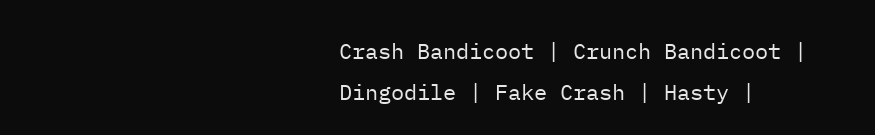Crash Bandicoot | Crunch Bandicoot | Dingodile | Fake Crash | Hasty |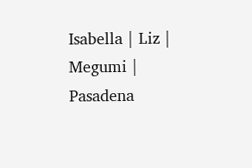Isabella | Liz | Megumi | Pasadena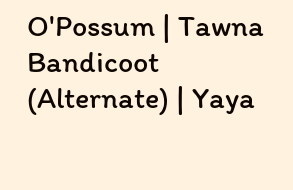O'Possum | Tawna Bandicoot (Alternate) | Yaya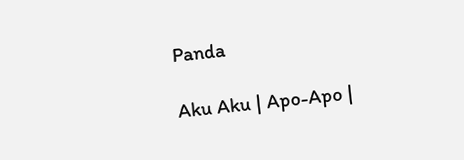Panda

Aku Aku | Apo-Apo |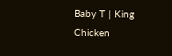Baby T | King Chicken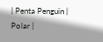| Penta Penguin | Polar |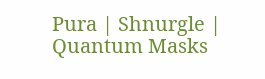Pura | Shnurgle | Quantum Masks